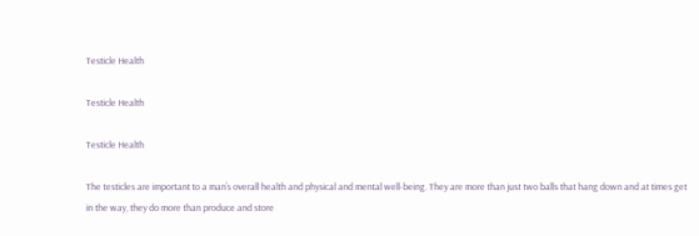Testicle Health

Testicle Health

Testicle Health

The testicles are important to a man’s overall health and physical and mental well-being. They are more than just two balls that hang down and at times get in the way, they do more than produce and store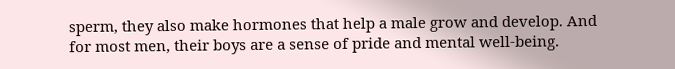sperm, they also make hormones that help a male grow and develop. And for most men, their boys are a sense of pride and mental well-being.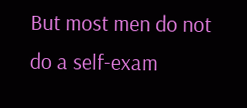But most men do not do a self-exam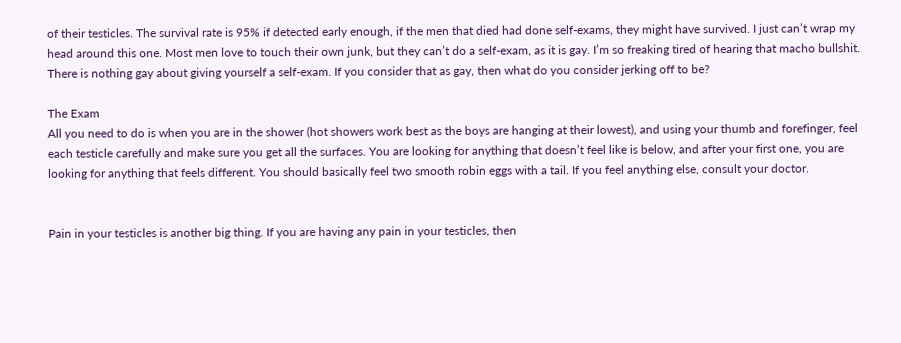of their testicles. The survival rate is 95% if detected early enough, if the men that died had done self-exams, they might have survived. I just can’t wrap my head around this one. Most men love to touch their own junk, but they can’t do a self-exam, as it is gay. I’m so freaking tired of hearing that macho bullshit. There is nothing gay about giving yourself a self-exam. If you consider that as gay, then what do you consider jerking off to be?

The Exam
All you need to do is when you are in the shower (hot showers work best as the boys are hanging at their lowest), and using your thumb and forefinger, feel each testicle carefully and make sure you get all the surfaces. You are looking for anything that doesn’t feel like is below, and after your first one, you are looking for anything that feels different. You should basically feel two smooth robin eggs with a tail. If you feel anything else, consult your doctor.


Pain in your testicles is another big thing. If you are having any pain in your testicles, then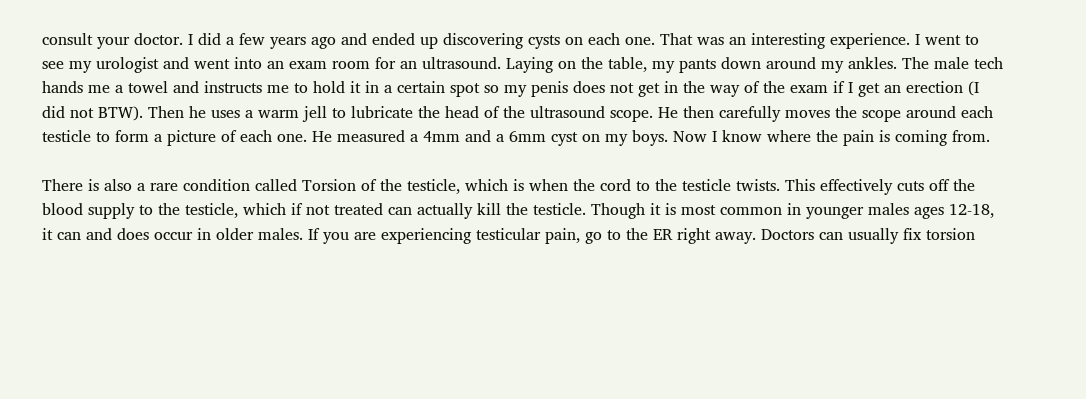consult your doctor. I did a few years ago and ended up discovering cysts on each one. That was an interesting experience. I went to see my urologist and went into an exam room for an ultrasound. Laying on the table, my pants down around my ankles. The male tech hands me a towel and instructs me to hold it in a certain spot so my penis does not get in the way of the exam if I get an erection (I did not BTW). Then he uses a warm jell to lubricate the head of the ultrasound scope. He then carefully moves the scope around each testicle to form a picture of each one. He measured a 4mm and a 6mm cyst on my boys. Now I know where the pain is coming from.

There is also a rare condition called Torsion of the testicle, which is when the cord to the testicle twists. This effectively cuts off the blood supply to the testicle, which if not treated can actually kill the testicle. Though it is most common in younger males ages 12-18, it can and does occur in older males. If you are experiencing testicular pain, go to the ER right away. Doctors can usually fix torsion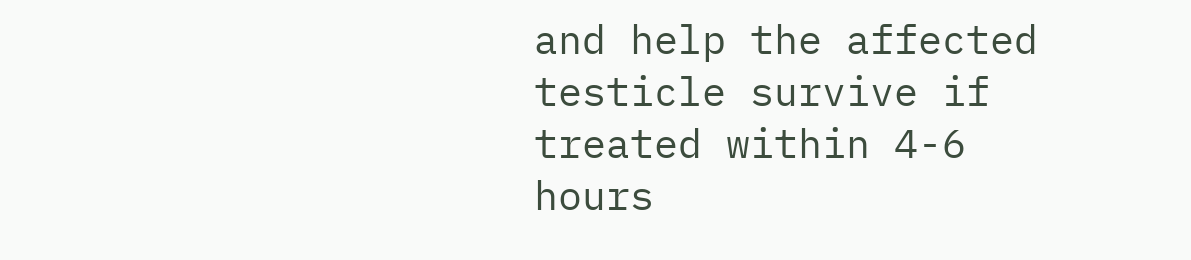and help the affected testicle survive if treated within 4-6 hours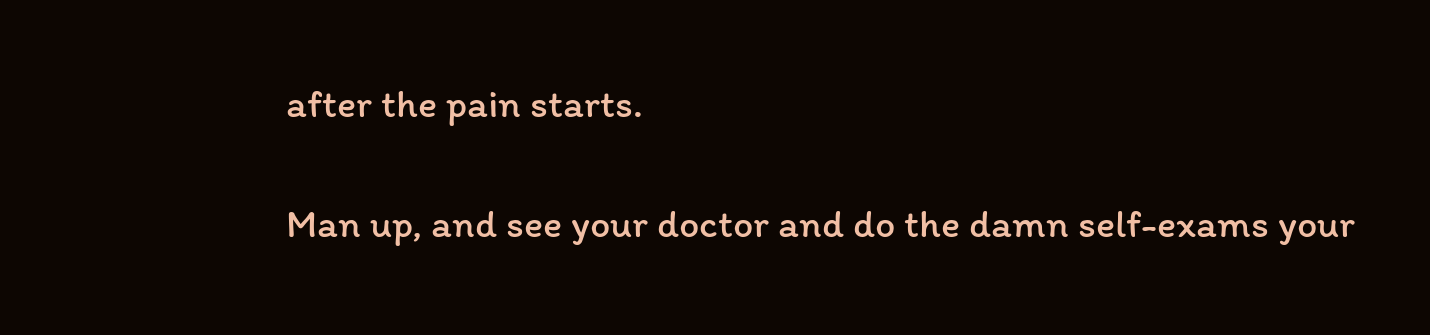after the pain starts.

Man up, and see your doctor and do the damn self-exams your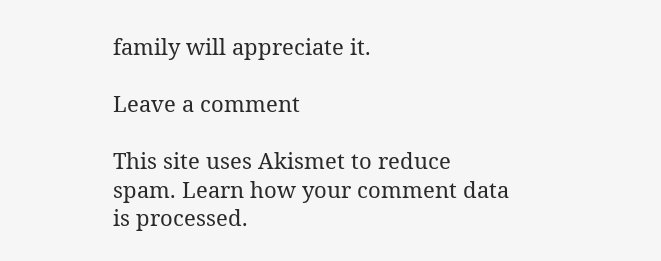family will appreciate it.

Leave a comment

This site uses Akismet to reduce spam. Learn how your comment data is processed.